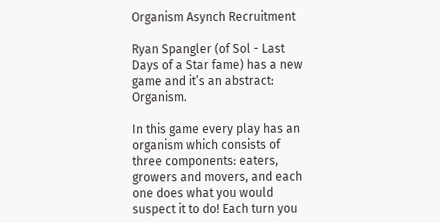Organism Asynch Recruitment

Ryan Spangler (of Sol - Last Days of a Star fame) has a new game and it’s an abstract: Organism.

In this game every play has an organism which consists of three components: eaters, growers and movers, and each one does what you would suspect it to do! Each turn you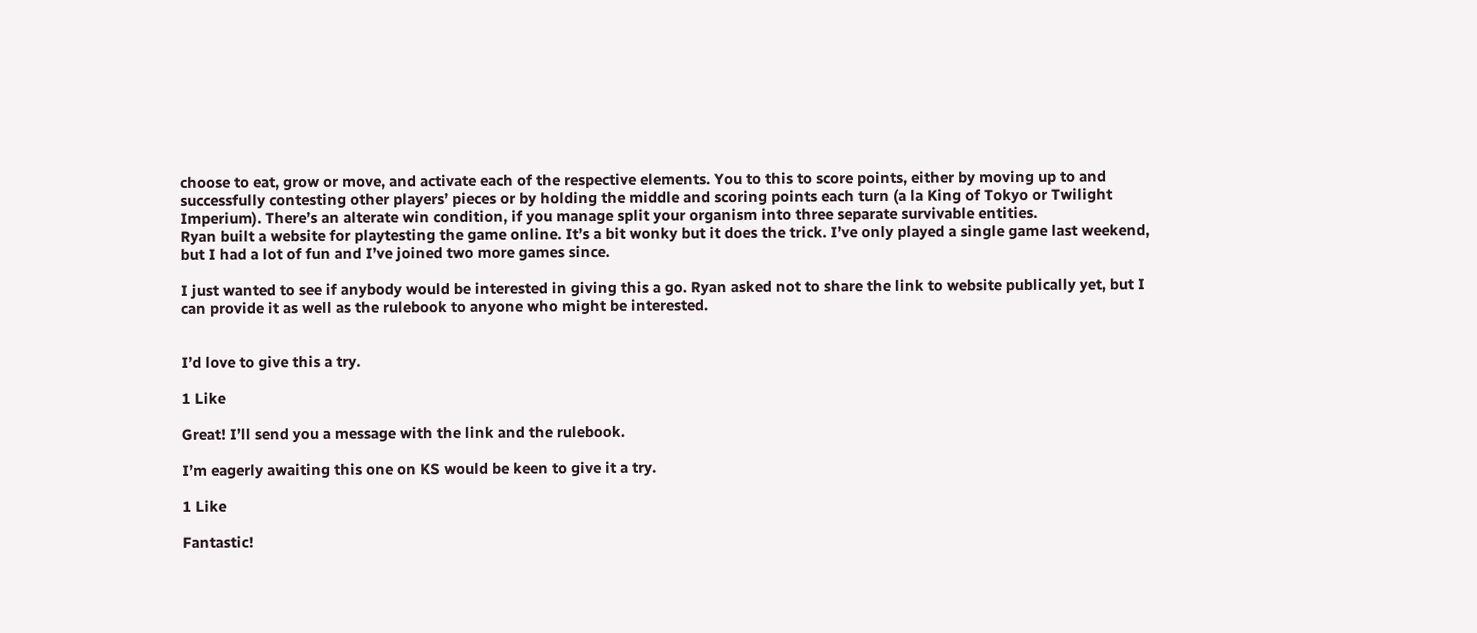choose to eat, grow or move, and activate each of the respective elements. You to this to score points, either by moving up to and successfully contesting other players’ pieces or by holding the middle and scoring points each turn (a la King of Tokyo or Twilight Imperium). There’s an alterate win condition, if you manage split your organism into three separate survivable entities.
Ryan built a website for playtesting the game online. It’s a bit wonky but it does the trick. I’ve only played a single game last weekend, but I had a lot of fun and I’ve joined two more games since.

I just wanted to see if anybody would be interested in giving this a go. Ryan asked not to share the link to website publically yet, but I can provide it as well as the rulebook to anyone who might be interested.


I’d love to give this a try.

1 Like

Great! I’ll send you a message with the link and the rulebook.

I’m eagerly awaiting this one on KS would be keen to give it a try.

1 Like

Fantastic!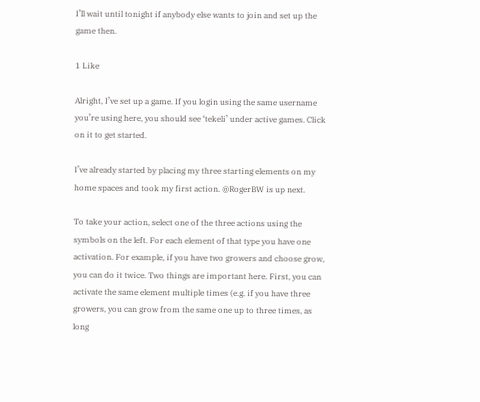I’ll wait until tonight if anybody else wants to join and set up the game then.

1 Like

Alright, I’ve set up a game. If you login using the same username you’re using here, you should see ‘tekeli’ under active games. Click on it to get started.

I’ve already started by placing my three starting elements on my home spaces and took my first action. @RogerBW is up next.

To take your action, select one of the three actions using the symbols on the left. For each element of that type you have one activation. For example, if you have two growers and choose grow, you can do it twice. Two things are important here. First, you can activate the same element multiple times (e.g. if you have three growers, you can grow from the same one up to three times, as long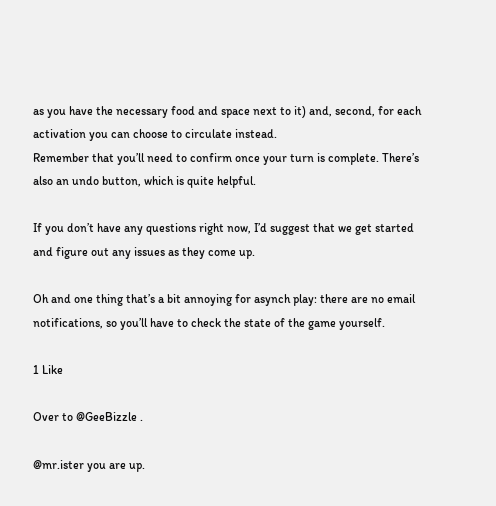as you have the necessary food and space next to it) and, second, for each activation you can choose to circulate instead.
Remember that you’ll need to confirm once your turn is complete. There’s also an undo button, which is quite helpful.

If you don’t have any questions right now, I’d suggest that we get started and figure out any issues as they come up.

Oh and one thing that’s a bit annoying for asynch play: there are no email notifications, so you’ll have to check the state of the game yourself.

1 Like

Over to @GeeBizzle .

@mr.ister you are up.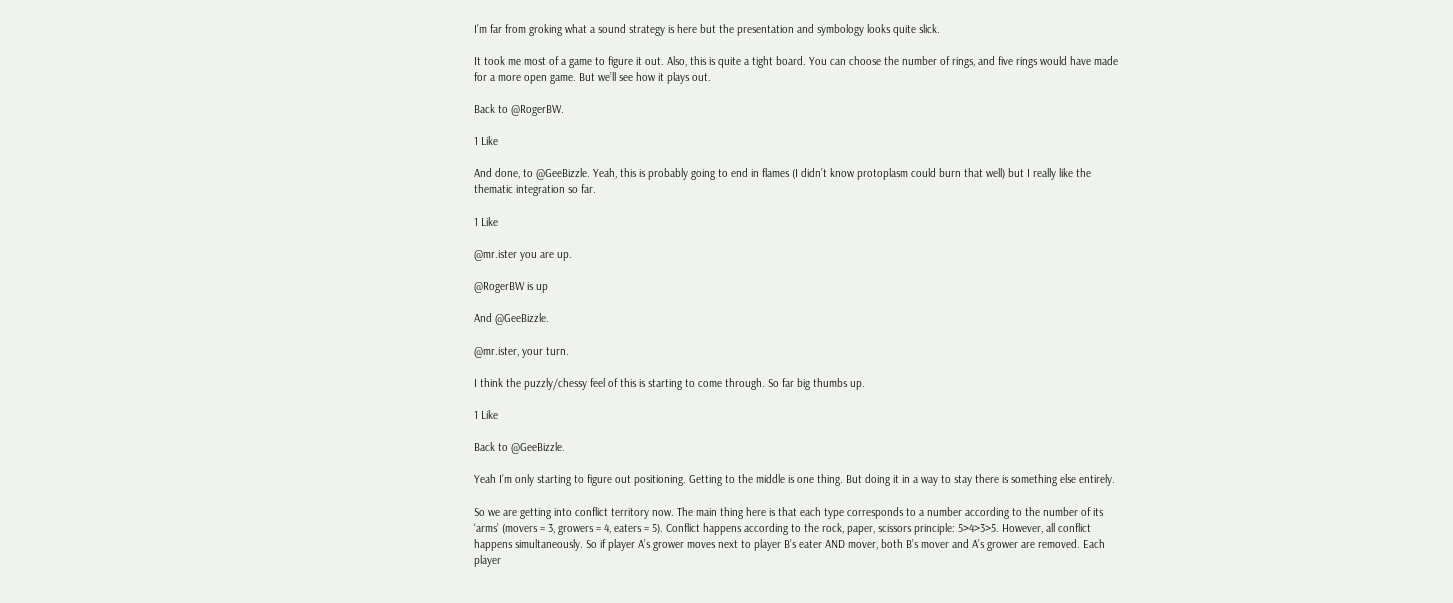I’m far from groking what a sound strategy is here but the presentation and symbology looks quite slick.

It took me most of a game to figure it out. Also, this is quite a tight board. You can choose the number of rings, and five rings would have made for a more open game. But we’ll see how it plays out.

Back to @RogerBW.

1 Like

And done, to @GeeBizzle. Yeah, this is probably going to end in flames (I didn’t know protoplasm could burn that well) but I really like the thematic integration so far.

1 Like

@mr.ister you are up.

@RogerBW is up

And @GeeBizzle.

@mr.ister, your turn.

I think the puzzly/chessy feel of this is starting to come through. So far big thumbs up.

1 Like

Back to @GeeBizzle.

Yeah I’m only starting to figure out positioning. Getting to the middle is one thing. But doing it in a way to stay there is something else entirely.

So we are getting into conflict territory now. The main thing here is that each type corresponds to a number according to the number of its ‘arms’ (movers = 3, growers = 4, eaters = 5). Conflict happens according to the rock, paper, scissors principle: 5>4>3>5. However, all conflict happens simultaneously. So if player A’s grower moves next to player B’s eater AND mover, both B’s mover and A’s grower are removed. Each player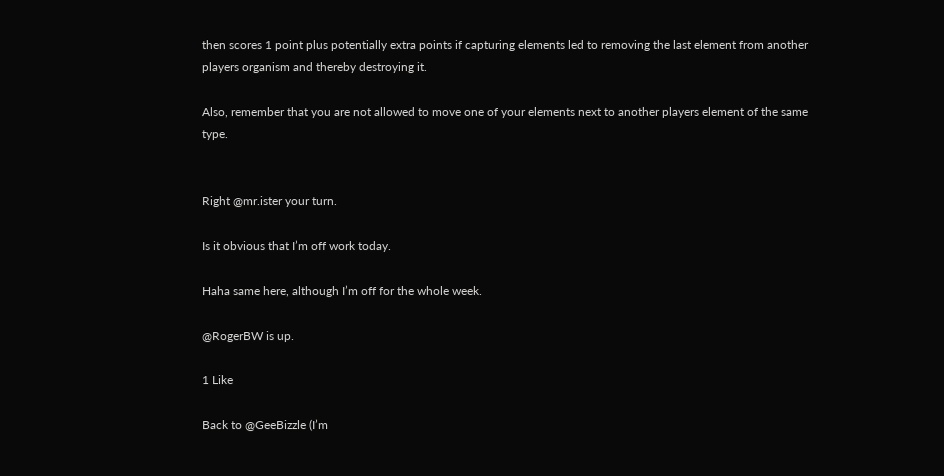then scores 1 point plus potentially extra points if capturing elements led to removing the last element from another players organism and thereby destroying it.

Also, remember that you are not allowed to move one of your elements next to another players element of the same type.


Right @mr.ister your turn.

Is it obvious that I’m off work today.

Haha same here, although I’m off for the whole week.

@RogerBW is up.

1 Like

Back to @GeeBizzle (I’m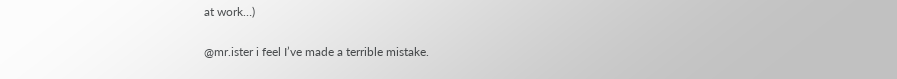at work…)

@mr.ister i feel I’ve made a terrible mistake.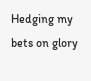Hedging my bets on glory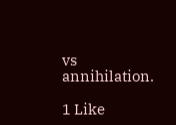vs annihilation.

1 Like